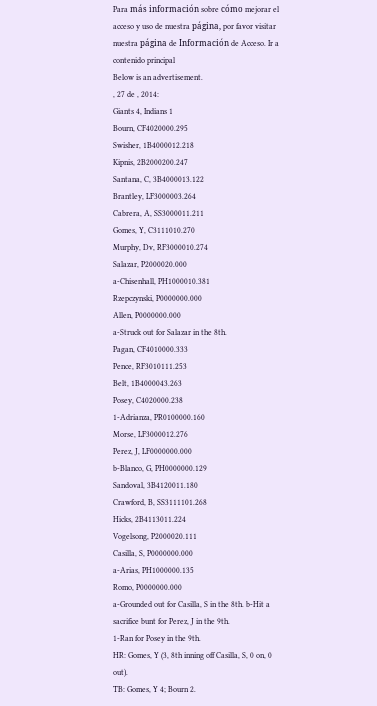Para más información sobre cómo mejorar el acceso y uso de nuestra página, por favor visitar nuestra página de Información de Acceso. Ir a contenido principal
Below is an advertisement.
, 27 de , 2014:
Giants 4, Indians 1
Bourn, CF4020000.295
Swisher, 1B4000012.218
Kipnis, 2B2000200.247
Santana, C, 3B4000013.122
Brantley, LF3000003.264
Cabrera, A, SS3000011.211
Gomes, Y, C3111010.270
Murphy, Dv, RF3000010.274
Salazar, P2000020.000
a-Chisenhall, PH1000010.381
Rzepczynski, P0000000.000
Allen, P0000000.000
a-Struck out for Salazar in the 8th.
Pagan, CF4010000.333
Pence, RF3010111.253
Belt, 1B4000043.263
Posey, C4020000.238
1-Adrianza, PR0100000.160
Morse, LF3000012.276
Perez, J, LF0000000.000
b-Blanco, G, PH0000000.129
Sandoval, 3B4120011.180
Crawford, B, SS3111101.268
Hicks, 2B4113011.224
Vogelsong, P2000020.111
Casilla, S, P0000000.000
a-Arias, PH1000000.135
Romo, P0000000.000
a-Grounded out for Casilla, S in the 8th. b-Hit a sacrifice bunt for Perez, J in the 9th.
1-Ran for Posey in the 9th.
HR: Gomes, Y (3, 8th inning off Casilla, S, 0 on, 0 out).
TB: Gomes, Y 4; Bourn 2.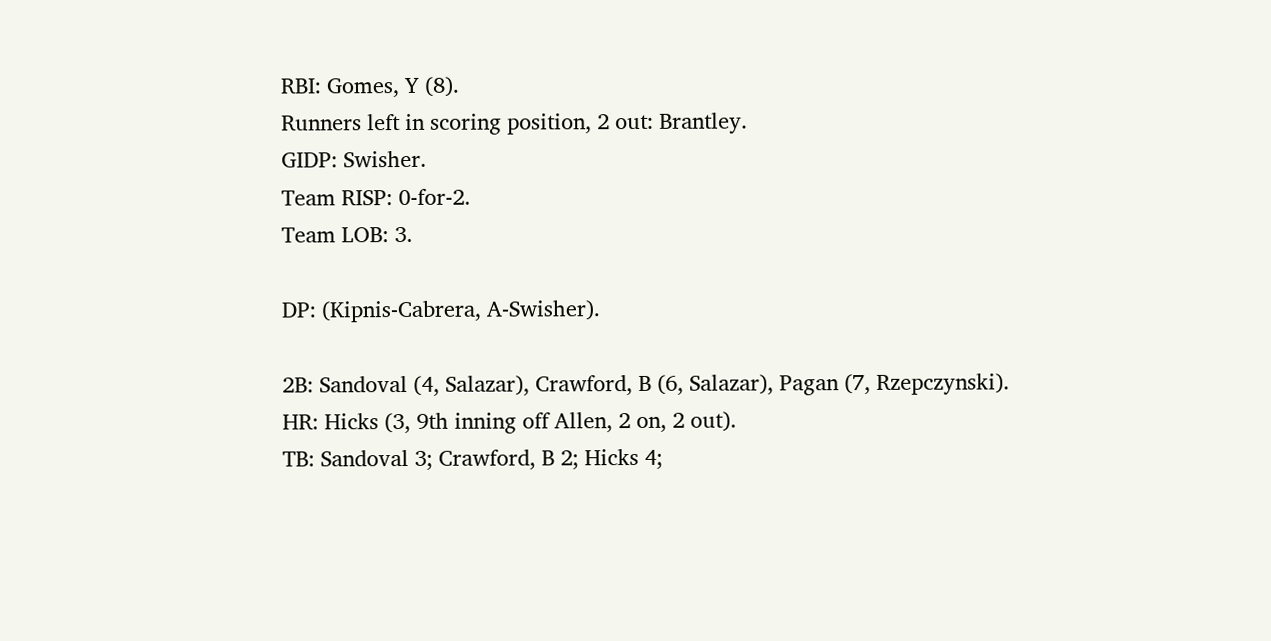RBI: Gomes, Y (8).
Runners left in scoring position, 2 out: Brantley.
GIDP: Swisher.
Team RISP: 0-for-2.
Team LOB: 3.

DP: (Kipnis-Cabrera, A-Swisher).

2B: Sandoval (4, Salazar), Crawford, B (6, Salazar), Pagan (7, Rzepczynski).
HR: Hicks (3, 9th inning off Allen, 2 on, 2 out).
TB: Sandoval 3; Crawford, B 2; Hicks 4;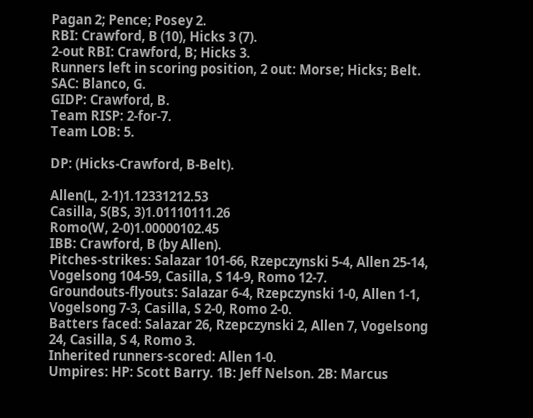Pagan 2; Pence; Posey 2.
RBI: Crawford, B (10), Hicks 3 (7).
2-out RBI: Crawford, B; Hicks 3.
Runners left in scoring position, 2 out: Morse; Hicks; Belt.
SAC: Blanco, G.
GIDP: Crawford, B.
Team RISP: 2-for-7.
Team LOB: 5.

DP: (Hicks-Crawford, B-Belt).

Allen(L, 2-1)1.12331212.53
Casilla, S(BS, 3)1.01110111.26
Romo(W, 2-0)1.00000102.45
IBB: Crawford, B (by Allen).
Pitches-strikes: Salazar 101-66, Rzepczynski 5-4, Allen 25-14, Vogelsong 104-59, Casilla, S 14-9, Romo 12-7.
Groundouts-flyouts: Salazar 6-4, Rzepczynski 1-0, Allen 1-1, Vogelsong 7-3, Casilla, S 2-0, Romo 2-0.
Batters faced: Salazar 26, Rzepczynski 2, Allen 7, Vogelsong 24, Casilla, S 4, Romo 3.
Inherited runners-scored: Allen 1-0.
Umpires: HP: Scott Barry. 1B: Jeff Nelson. 2B: Marcus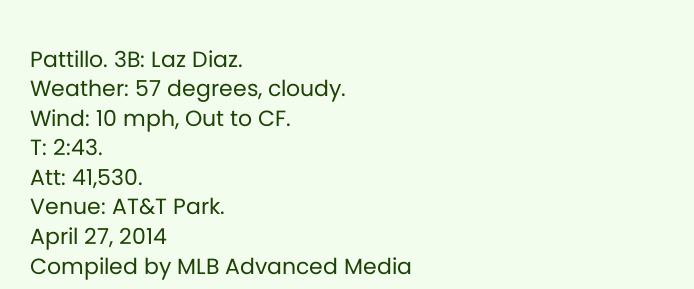Pattillo. 3B: Laz Diaz.
Weather: 57 degrees, cloudy.
Wind: 10 mph, Out to CF.
T: 2:43.
Att: 41,530.
Venue: AT&T Park.
April 27, 2014
Compiled by MLB Advanced Media